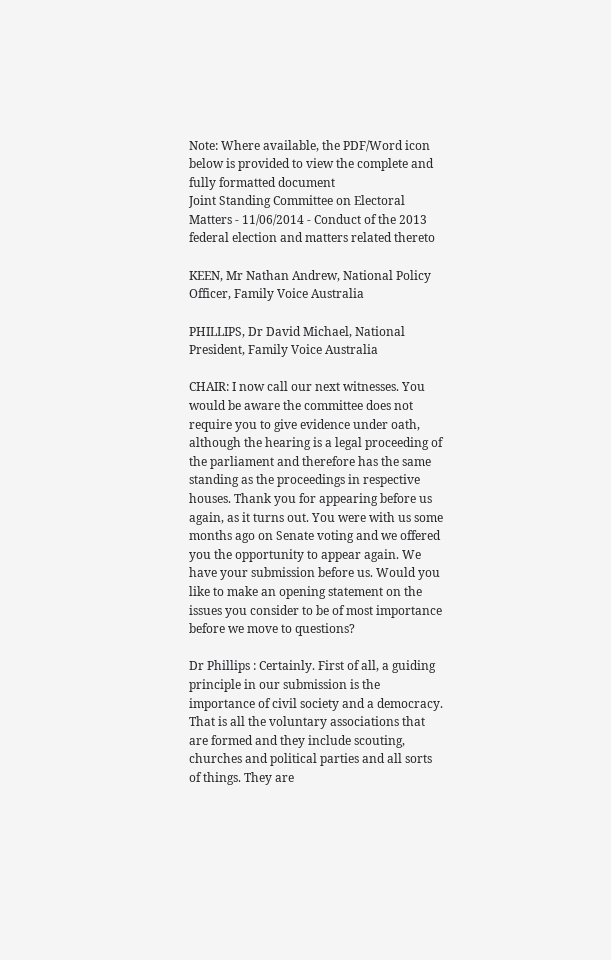Note: Where available, the PDF/Word icon below is provided to view the complete and fully formatted document
Joint Standing Committee on Electoral Matters - 11/06/2014 - Conduct of the 2013 federal election and matters related thereto

KEEN, Mr Nathan Andrew, National Policy Officer, Family Voice Australia

PHILLIPS, Dr David Michael, National President, Family Voice Australia

CHAIR: I now call our next witnesses. You would be aware the committee does not require you to give evidence under oath, although the hearing is a legal proceeding of the parliament and therefore has the same standing as the proceedings in respective houses. Thank you for appearing before us again, as it turns out. You were with us some months ago on Senate voting and we offered you the opportunity to appear again. We have your submission before us. Would you like to make an opening statement on the issues you consider to be of most importance before we move to questions?

Dr Phillips : Certainly. First of all, a guiding principle in our submission is the importance of civil society and a democracy. That is all the voluntary associations that are formed and they include scouting, churches and political parties and all sorts of things. They are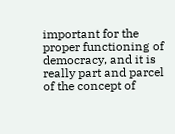important for the proper functioning of democracy, and it is really part and parcel of the concept of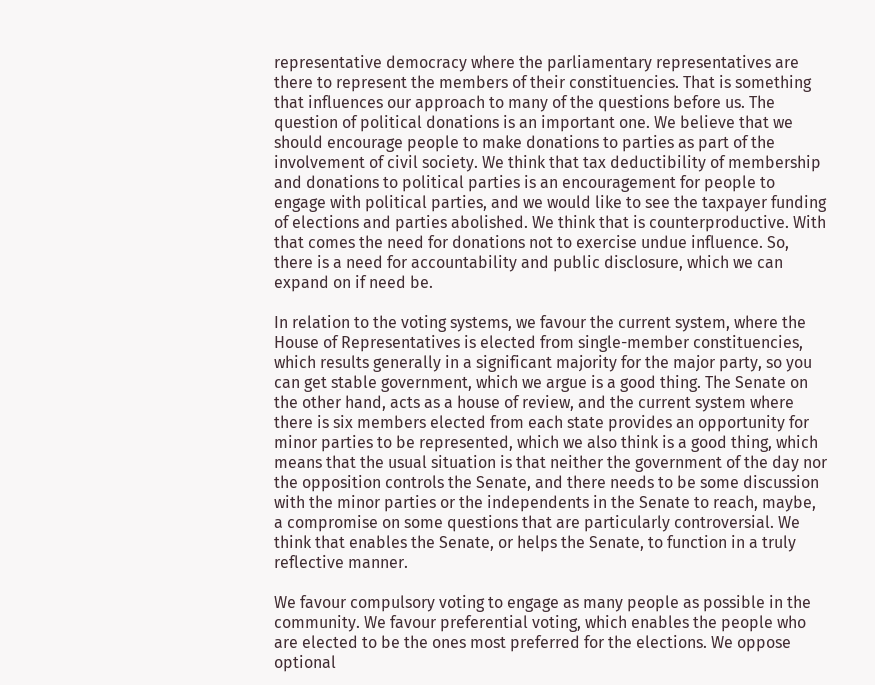representative democracy where the parliamentary representatives are there to represent the members of their constituencies. That is something that influences our approach to many of the questions before us. The question of political donations is an important one. We believe that we should encourage people to make donations to parties as part of the involvement of civil society. We think that tax deductibility of membership and donations to political parties is an encouragement for people to engage with political parties, and we would like to see the taxpayer funding of elections and parties abolished. We think that is counterproductive. With that comes the need for donations not to exercise undue influence. So, there is a need for accountability and public disclosure, which we can expand on if need be.

In relation to the voting systems, we favour the current system, where the House of Representatives is elected from single-member constituencies, which results generally in a significant majority for the major party, so you can get stable government, which we argue is a good thing. The Senate on the other hand, acts as a house of review, and the current system where there is six members elected from each state provides an opportunity for minor parties to be represented, which we also think is a good thing, which means that the usual situation is that neither the government of the day nor the opposition controls the Senate, and there needs to be some discussion with the minor parties or the independents in the Senate to reach, maybe, a compromise on some questions that are particularly controversial. We think that enables the Senate, or helps the Senate, to function in a truly reflective manner.

We favour compulsory voting to engage as many people as possible in the community. We favour preferential voting, which enables the people who are elected to be the ones most preferred for the elections. We oppose optional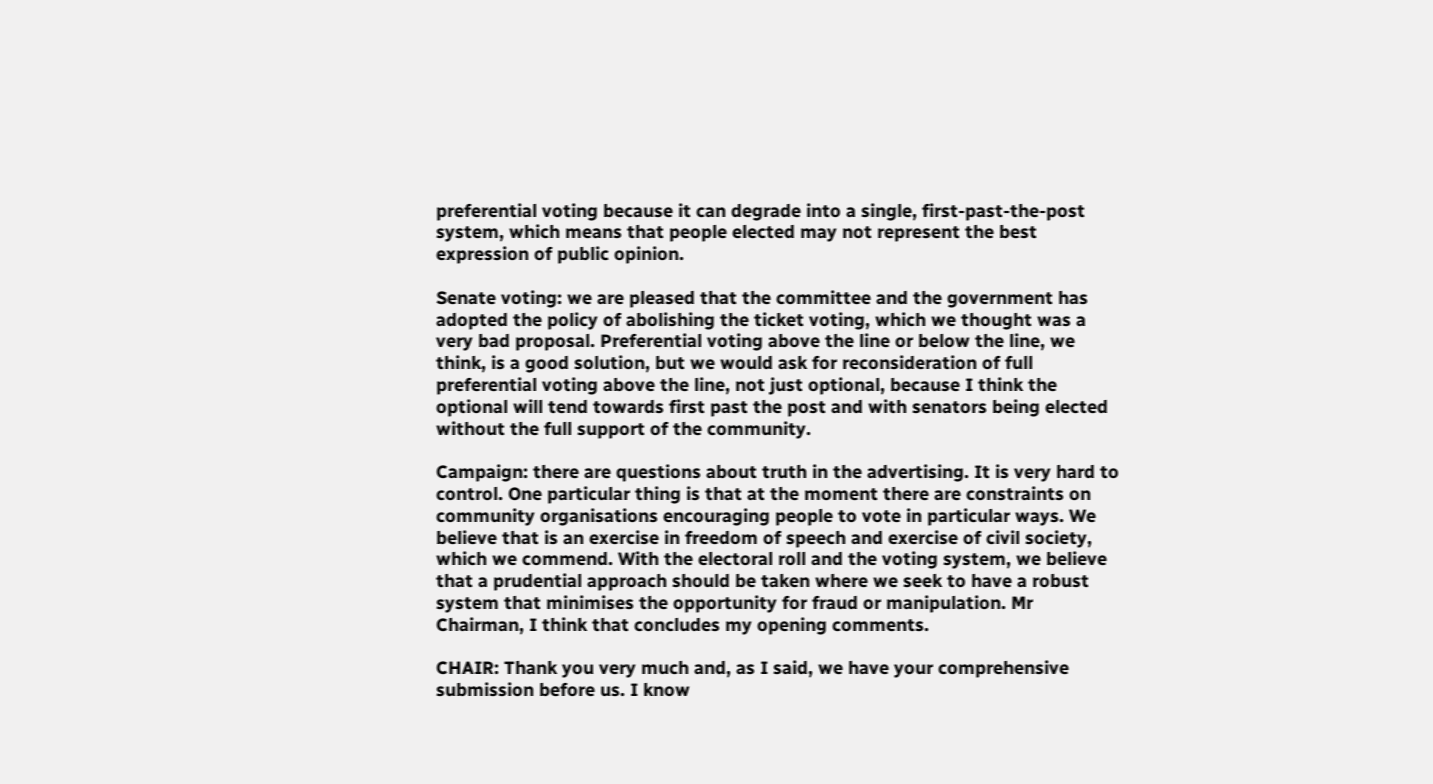preferential voting because it can degrade into a single, first-past-the-post system, which means that people elected may not represent the best expression of public opinion.

Senate voting: we are pleased that the committee and the government has adopted the policy of abolishing the ticket voting, which we thought was a very bad proposal. Preferential voting above the line or below the line, we think, is a good solution, but we would ask for reconsideration of full preferential voting above the line, not just optional, because I think the optional will tend towards first past the post and with senators being elected without the full support of the community.

Campaign: there are questions about truth in the advertising. It is very hard to control. One particular thing is that at the moment there are constraints on community organisations encouraging people to vote in particular ways. We believe that is an exercise in freedom of speech and exercise of civil society, which we commend. With the electoral roll and the voting system, we believe that a prudential approach should be taken where we seek to have a robust system that minimises the opportunity for fraud or manipulation. Mr Chairman, I think that concludes my opening comments.

CHAIR: Thank you very much and, as I said, we have your comprehensive submission before us. I know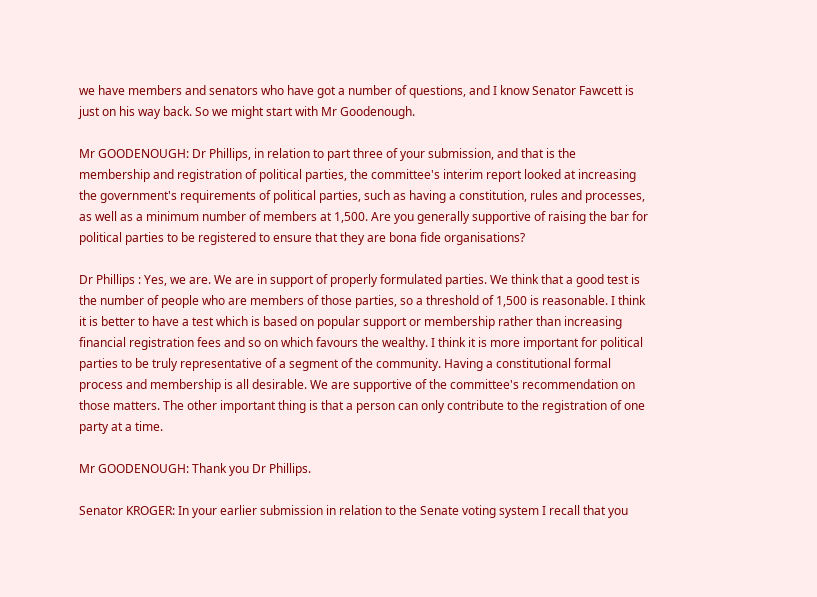we have members and senators who have got a number of questions, and I know Senator Fawcett is just on his way back. So we might start with Mr Goodenough.

Mr GOODENOUGH: Dr Phillips, in relation to part three of your submission, and that is the membership and registration of political parties, the committee's interim report looked at increasing the government's requirements of political parties, such as having a constitution, rules and processes, as well as a minimum number of members at 1,500. Are you generally supportive of raising the bar for political parties to be registered to ensure that they are bona fide organisations?

Dr Phillips : Yes, we are. We are in support of properly formulated parties. We think that a good test is the number of people who are members of those parties, so a threshold of 1,500 is reasonable. I think it is better to have a test which is based on popular support or membership rather than increasing financial registration fees and so on which favours the wealthy. I think it is more important for political parties to be truly representative of a segment of the community. Having a constitutional formal process and membership is all desirable. We are supportive of the committee's recommendation on those matters. The other important thing is that a person can only contribute to the registration of one party at a time.

Mr GOODENOUGH: Thank you Dr Phillips.

Senator KROGER: In your earlier submission in relation to the Senate voting system I recall that you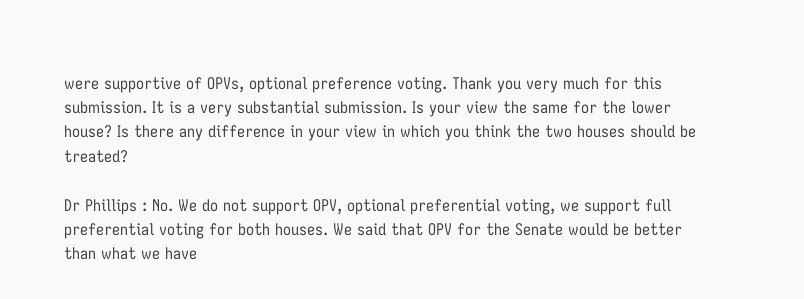were supportive of OPVs, optional preference voting. Thank you very much for this submission. It is a very substantial submission. Is your view the same for the lower house? Is there any difference in your view in which you think the two houses should be treated?

Dr Phillips : No. We do not support OPV, optional preferential voting, we support full preferential voting for both houses. We said that OPV for the Senate would be better than what we have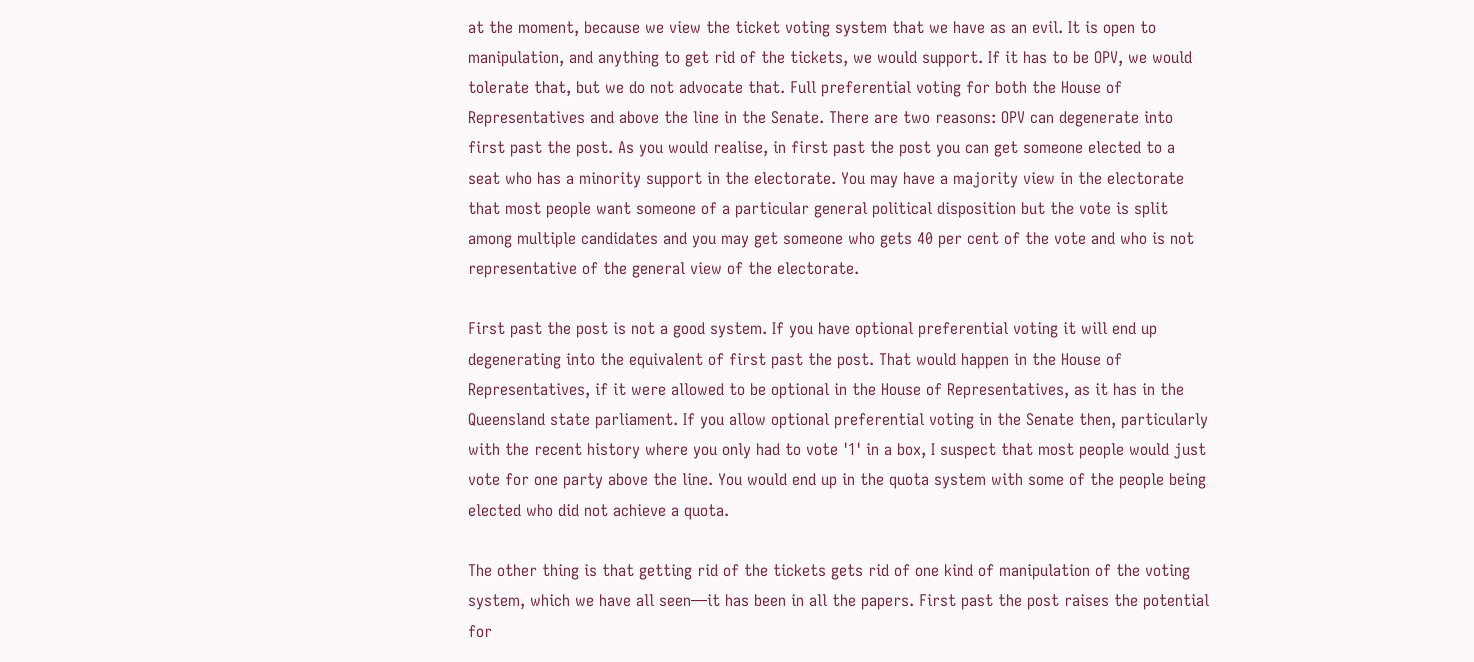at the moment, because we view the ticket voting system that we have as an evil. It is open to manipulation, and anything to get rid of the tickets, we would support. If it has to be OPV, we would tolerate that, but we do not advocate that. Full preferential voting for both the House of Representatives and above the line in the Senate. There are two reasons: OPV can degenerate into first past the post. As you would realise, in first past the post you can get someone elected to a seat who has a minority support in the electorate. You may have a majority view in the electorate that most people want someone of a particular general political disposition but the vote is split among multiple candidates and you may get someone who gets 40 per cent of the vote and who is not representative of the general view of the electorate.

First past the post is not a good system. If you have optional preferential voting it will end up degenerating into the equivalent of first past the post. That would happen in the House of Representatives, if it were allowed to be optional in the House of Representatives, as it has in the Queensland state parliament. If you allow optional preferential voting in the Senate then, particularly with the recent history where you only had to vote '1' in a box, I suspect that most people would just vote for one party above the line. You would end up in the quota system with some of the people being elected who did not achieve a quota.

The other thing is that getting rid of the tickets gets rid of one kind of manipulation of the voting system, which we have all seen—it has been in all the papers. First past the post raises the potential for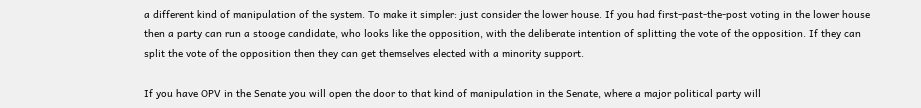a different kind of manipulation of the system. To make it simpler: just consider the lower house. If you had first-past-the-post voting in the lower house then a party can run a stooge candidate, who looks like the opposition, with the deliberate intention of splitting the vote of the opposition. If they can split the vote of the opposition then they can get themselves elected with a minority support.

If you have OPV in the Senate you will open the door to that kind of manipulation in the Senate, where a major political party will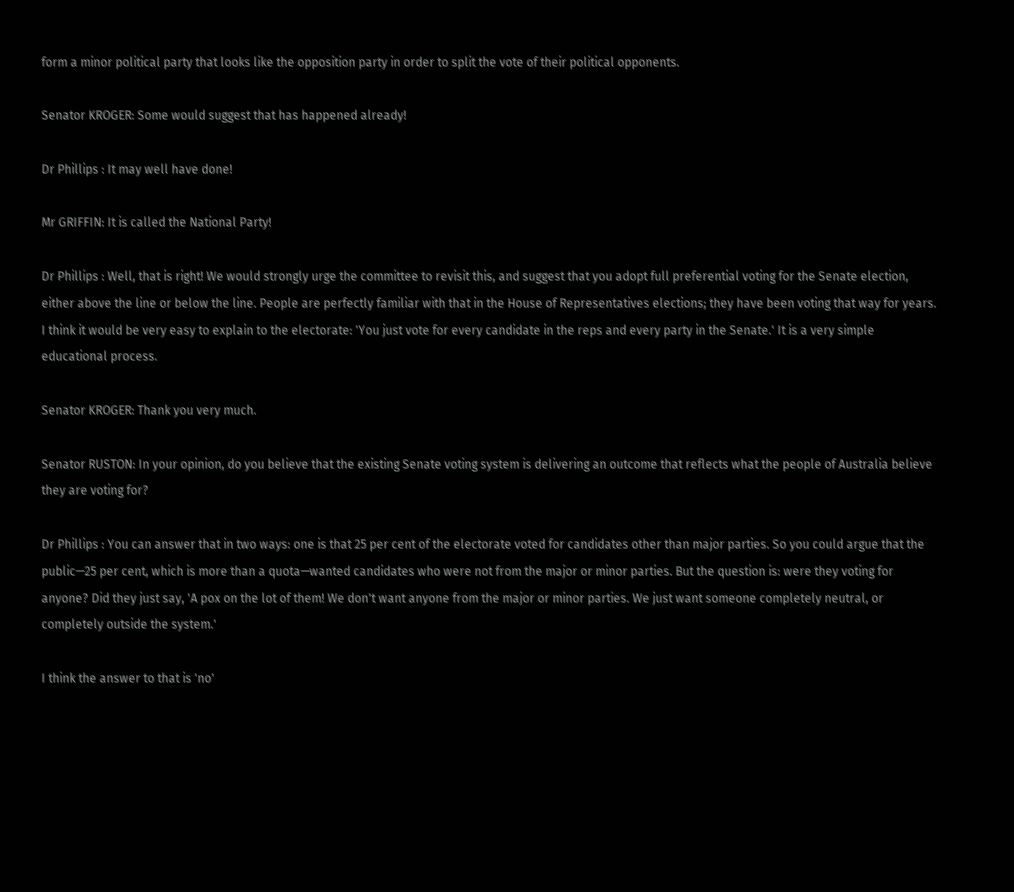form a minor political party that looks like the opposition party in order to split the vote of their political opponents.

Senator KROGER: Some would suggest that has happened already!

Dr Phillips : It may well have done!

Mr GRIFFIN: It is called the National Party!

Dr Phillips : Well, that is right! We would strongly urge the committee to revisit this, and suggest that you adopt full preferential voting for the Senate election, either above the line or below the line. People are perfectly familiar with that in the House of Representatives elections; they have been voting that way for years. I think it would be very easy to explain to the electorate: 'You just vote for every candidate in the reps and every party in the Senate.' It is a very simple educational process.

Senator KROGER: Thank you very much.

Senator RUSTON: In your opinion, do you believe that the existing Senate voting system is delivering an outcome that reflects what the people of Australia believe they are voting for?

Dr Phillips : You can answer that in two ways: one is that 25 per cent of the electorate voted for candidates other than major parties. So you could argue that the public—25 per cent, which is more than a quota—wanted candidates who were not from the major or minor parties. But the question is: were they voting for anyone? Did they just say, 'A pox on the lot of them! We don't want anyone from the major or minor parties. We just want someone completely neutral, or completely outside the system.'

I think the answer to that is 'no'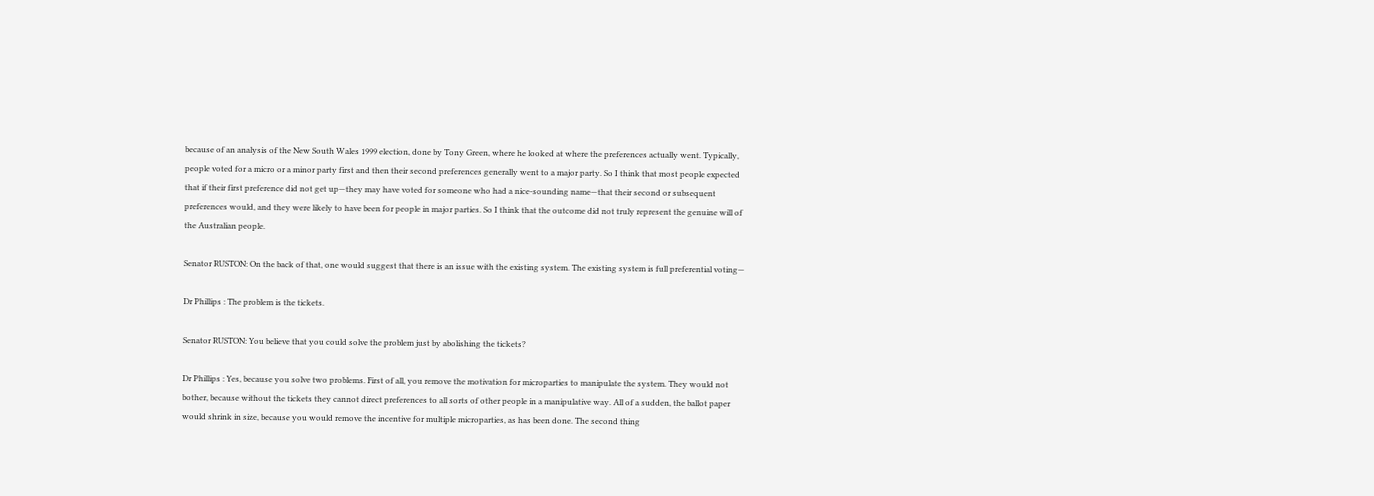because of an analysis of the New South Wales 1999 election, done by Tony Green, where he looked at where the preferences actually went. Typically, people voted for a micro or a minor party first and then their second preferences generally went to a major party. So I think that most people expected that if their first preference did not get up—they may have voted for someone who had a nice-sounding name—that their second or subsequent preferences would, and they were likely to have been for people in major parties. So I think that the outcome did not truly represent the genuine will of the Australian people.

Senator RUSTON: On the back of that, one would suggest that there is an issue with the existing system. The existing system is full preferential voting—

Dr Phillips : The problem is the tickets.

Senator RUSTON: You believe that you could solve the problem just by abolishing the tickets?

Dr Phillips : Yes, because you solve two problems. First of all, you remove the motivation for microparties to manipulate the system. They would not bother, because without the tickets they cannot direct preferences to all sorts of other people in a manipulative way. All of a sudden, the ballot paper would shrink in size, because you would remove the incentive for multiple microparties, as has been done. The second thing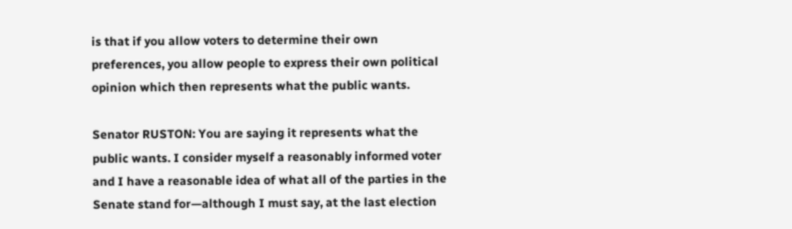is that if you allow voters to determine their own preferences, you allow people to express their own political opinion which then represents what the public wants.

Senator RUSTON: You are saying it represents what the public wants. I consider myself a reasonably informed voter and I have a reasonable idea of what all of the parties in the Senate stand for—although I must say, at the last election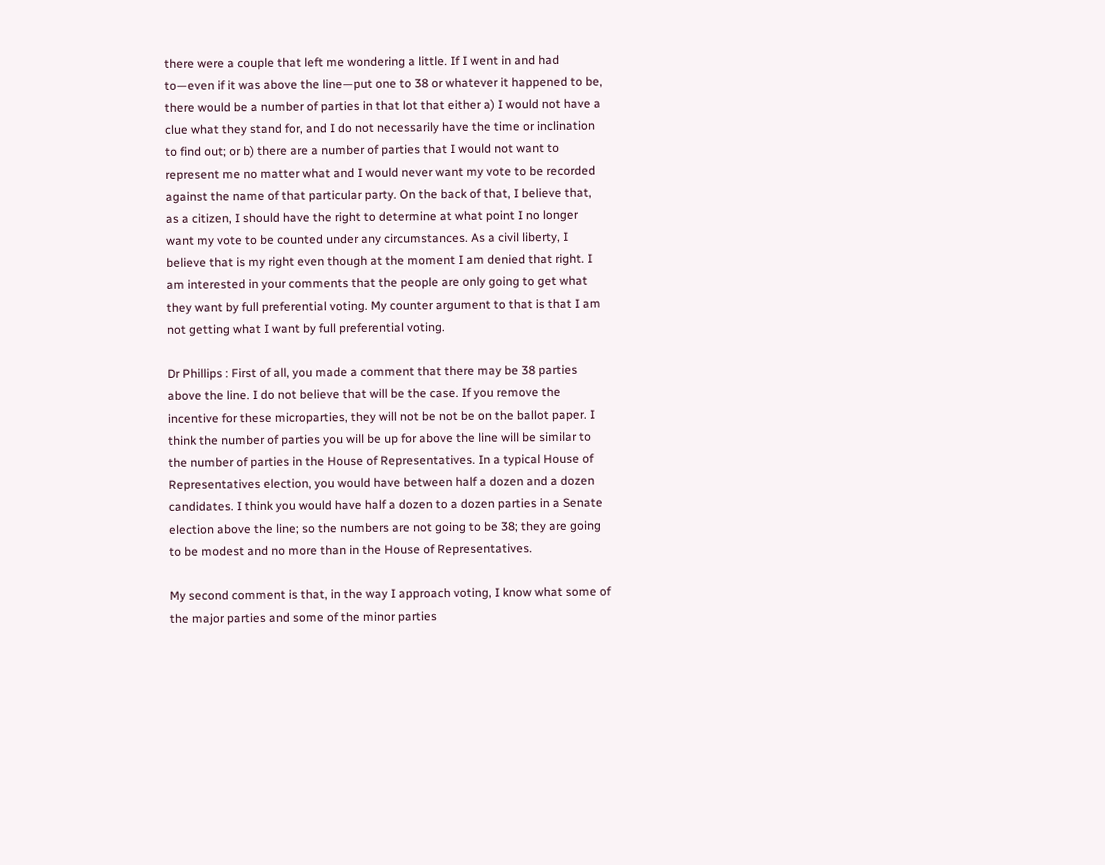there were a couple that left me wondering a little. If I went in and had to—even if it was above the line—put one to 38 or whatever it happened to be, there would be a number of parties in that lot that either a) I would not have a clue what they stand for, and I do not necessarily have the time or inclination to find out; or b) there are a number of parties that I would not want to represent me no matter what and I would never want my vote to be recorded against the name of that particular party. On the back of that, I believe that, as a citizen, I should have the right to determine at what point I no longer want my vote to be counted under any circumstances. As a civil liberty, I believe that is my right even though at the moment I am denied that right. I am interested in your comments that the people are only going to get what they want by full preferential voting. My counter argument to that is that I am not getting what I want by full preferential voting.

Dr Phillips : First of all, you made a comment that there may be 38 parties above the line. I do not believe that will be the case. If you remove the incentive for these microparties, they will not be not be on the ballot paper. I think the number of parties you will be up for above the line will be similar to the number of parties in the House of Representatives. In a typical House of Representatives election, you would have between half a dozen and a dozen candidates. I think you would have half a dozen to a dozen parties in a Senate election above the line; so the numbers are not going to be 38; they are going to be modest and no more than in the House of Representatives.

My second comment is that, in the way I approach voting, I know what some of the major parties and some of the minor parties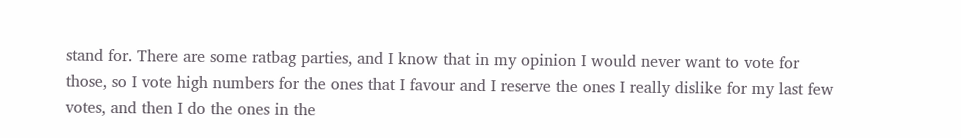stand for. There are some ratbag parties, and I know that in my opinion I would never want to vote for those, so I vote high numbers for the ones that I favour and I reserve the ones I really dislike for my last few votes, and then I do the ones in the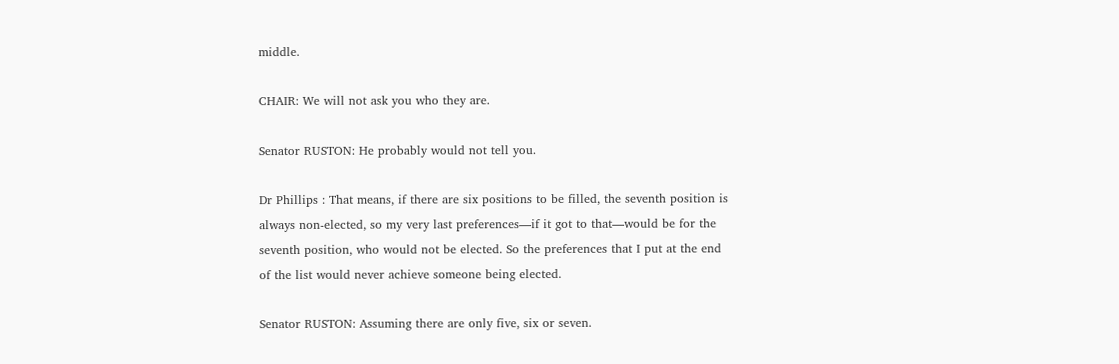middle.

CHAIR: We will not ask you who they are.

Senator RUSTON: He probably would not tell you.

Dr Phillips : That means, if there are six positions to be filled, the seventh position is always non-elected, so my very last preferences—if it got to that—would be for the seventh position, who would not be elected. So the preferences that I put at the end of the list would never achieve someone being elected.

Senator RUSTON: Assuming there are only five, six or seven.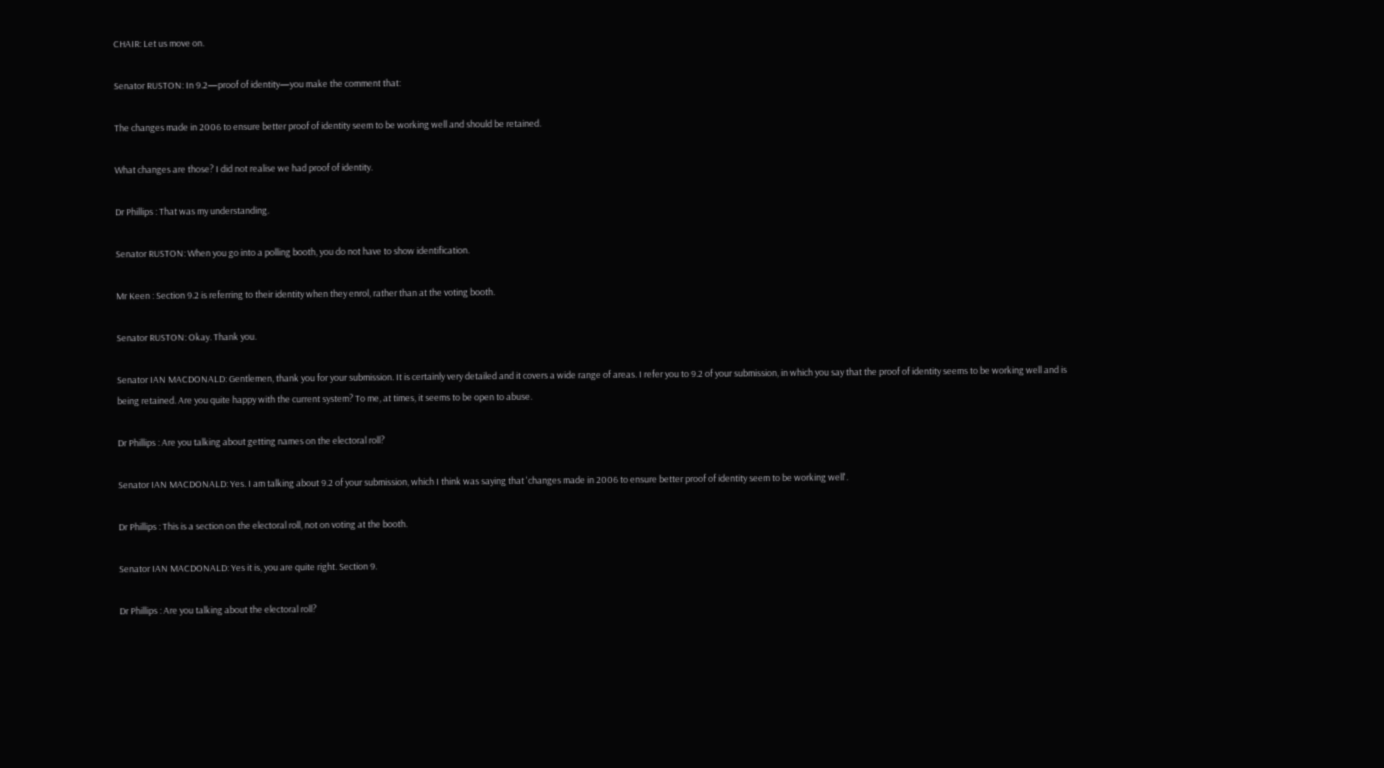CHAIR: Let us move on.

Senator RUSTON: In 9.2—proof of identity—you make the comment that:

The changes made in 2006 to ensure better proof of identity seem to be working well and should be retained.

What changes are those? I did not realise we had proof of identity.

Dr Phillips : That was my understanding.

Senator RUSTON: When you go into a polling booth, you do not have to show identification.

Mr Keen : Section 9.2 is referring to their identity when they enrol, rather than at the voting booth.

Senator RUSTON: Okay. Thank you.

Senator IAN MACDONALD: Gentlemen, thank you for your submission. It is certainly very detailed and it covers a wide range of areas. I refer you to 9.2 of your submission, in which you say that the proof of identity seems to be working well and is being retained. Are you quite happy with the current system? To me, at times, it seems to be open to abuse.

Dr Phillips : Are you talking about getting names on the electoral roll?

Senator IAN MACDONALD: Yes. I am talking about 9.2 of your submission, which I think was saying that 'changes made in 2006 to ensure better proof of identity seem to be working well'.

Dr Phillips : This is a section on the electoral roll, not on voting at the booth.

Senator IAN MACDONALD: Yes it is, you are quite right. Section 9.

Dr Phillips : Are you talking about the electoral roll?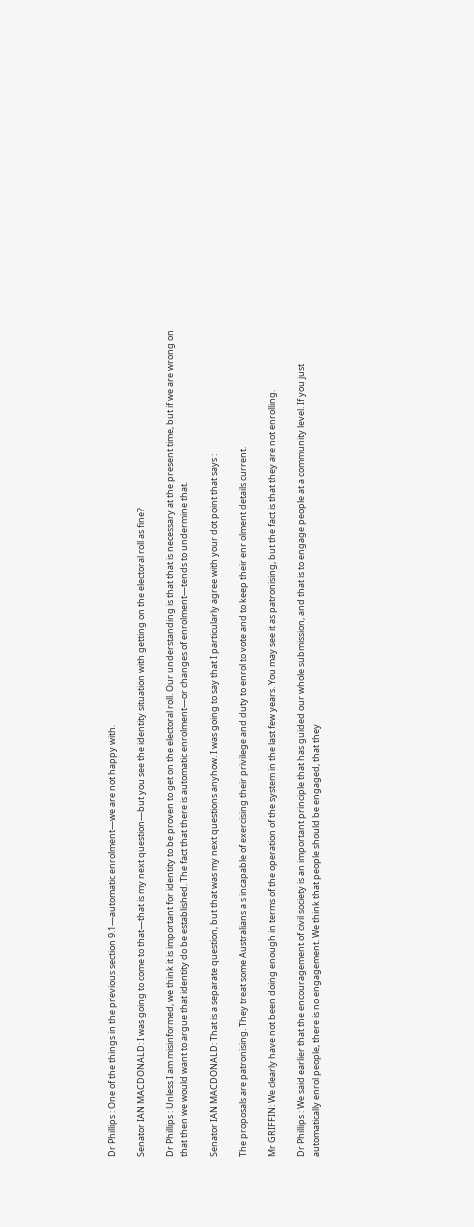Dr Phillips : One of the things in the previous section 9.1—automatic enrolment—we are not happy with.

Senator IAN MACDONALD: I was going to come to that—that is my next question—but you see the identity situation with getting on the electoral roll as fine?

Dr Phillips : Unless I am misinformed, we think it is important for identity to be proven to get on the electoral roll. Our understanding is that that is necessary at the present time, but if we are wrong on that then we would want to argue that identity do be established. The fact that there is automatic enrolment—or changes of enrolment—tends to undermine that.

Senator IAN MACDONALD: That is a separate question, but that was my next questions anyhow. I was going to say that I particularly agree with your dot point that says :

The proposals are patronising. They treat some Australians a s incapable of exercising their privilege and duty to enrol to vote and to keep their enr olment details current.

Mr GRIFFIN: We clearly have not been doing enough in terms of the operation of the system in the last few years. You may see it as patronising, but the fact is that they are not enrolling.

Dr Phillips : We said earlier that the encouragement of civil society is an important principle that has guided our whole submission, and that is to engage people at a community level. If you just automatically enrol people, there is no engagement. We think that people should be engaged, that they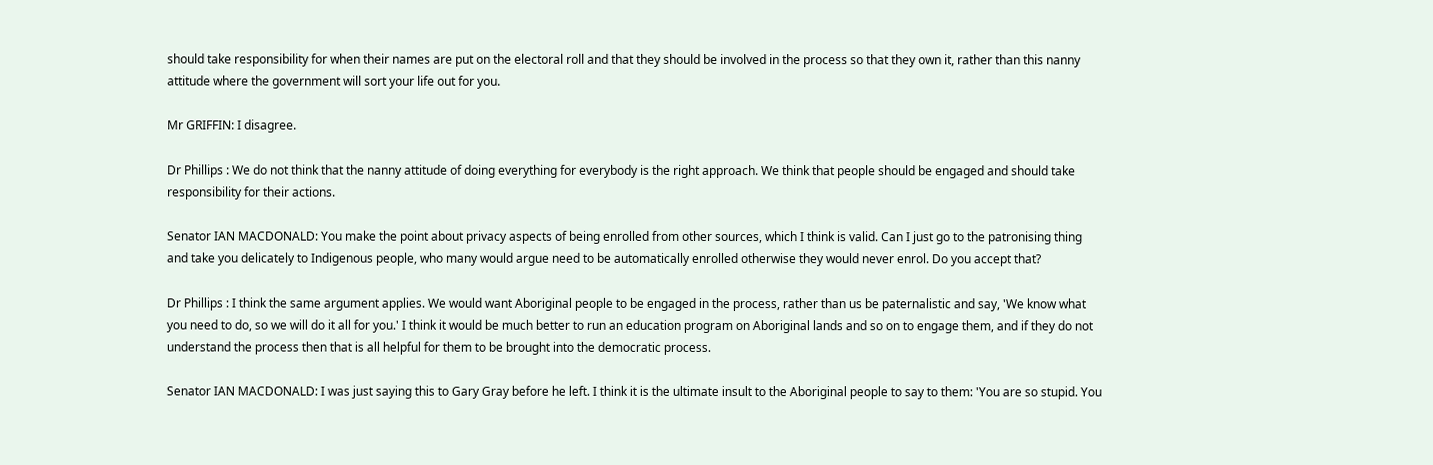should take responsibility for when their names are put on the electoral roll and that they should be involved in the process so that they own it, rather than this nanny attitude where the government will sort your life out for you.

Mr GRIFFIN: I disagree.

Dr Phillips : We do not think that the nanny attitude of doing everything for everybody is the right approach. We think that people should be engaged and should take responsibility for their actions.

Senator IAN MACDONALD: You make the point about privacy aspects of being enrolled from other sources, which I think is valid. Can I just go to the patronising thing and take you delicately to Indigenous people, who many would argue need to be automatically enrolled otherwise they would never enrol. Do you accept that?

Dr Phillips : I think the same argument applies. We would want Aboriginal people to be engaged in the process, rather than us be paternalistic and say, 'We know what you need to do, so we will do it all for you.' I think it would be much better to run an education program on Aboriginal lands and so on to engage them, and if they do not understand the process then that is all helpful for them to be brought into the democratic process.

Senator IAN MACDONALD: I was just saying this to Gary Gray before he left. I think it is the ultimate insult to the Aboriginal people to say to them: 'You are so stupid. You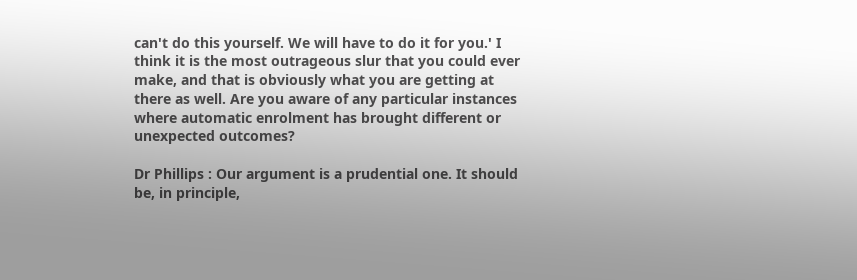can't do this yourself. We will have to do it for you.' I think it is the most outrageous slur that you could ever make, and that is obviously what you are getting at there as well. Are you aware of any particular instances where automatic enrolment has brought different or unexpected outcomes?

Dr Phillips : Our argument is a prudential one. It should be, in principle,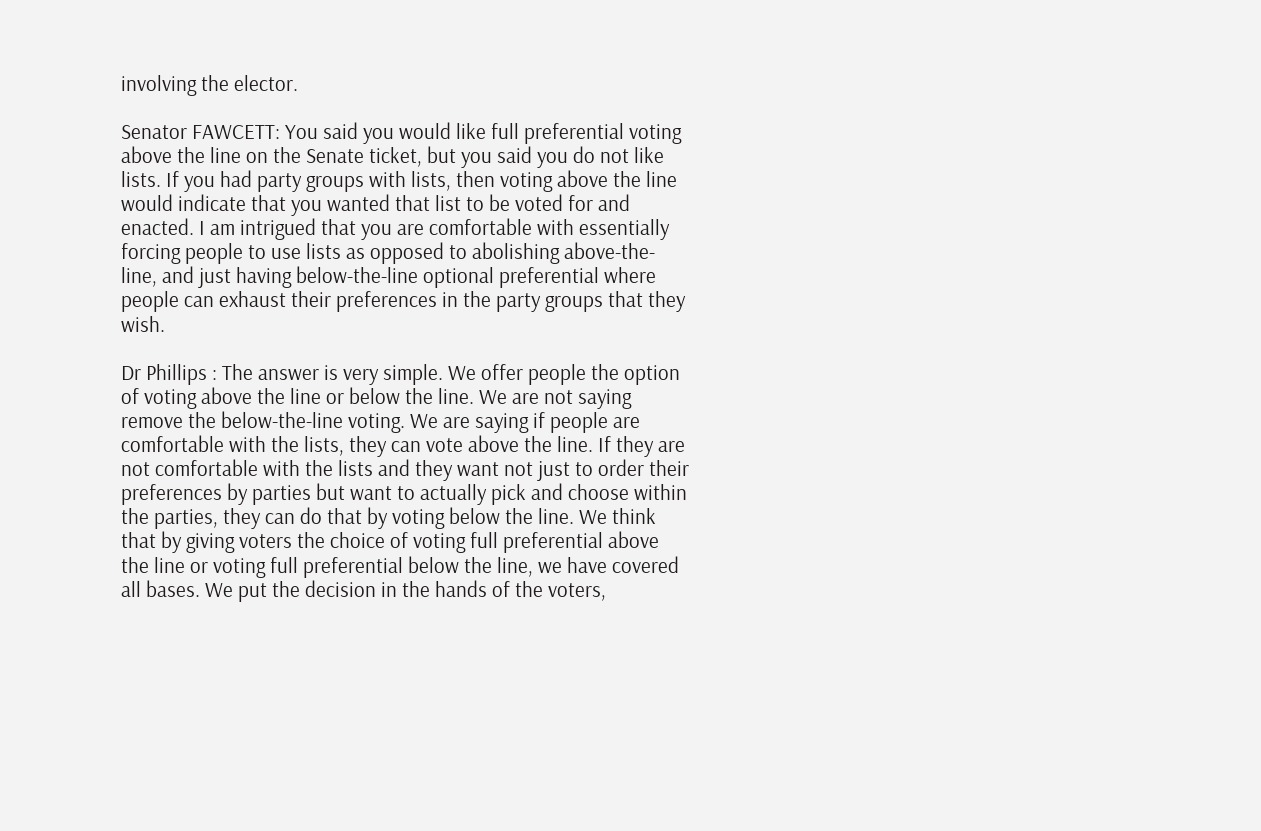involving the elector.

Senator FAWCETT: You said you would like full preferential voting above the line on the Senate ticket, but you said you do not like lists. If you had party groups with lists, then voting above the line would indicate that you wanted that list to be voted for and enacted. I am intrigued that you are comfortable with essentially forcing people to use lists as opposed to abolishing above-the-line, and just having below-the-line optional preferential where people can exhaust their preferences in the party groups that they wish.

Dr Phillips : The answer is very simple. We offer people the option of voting above the line or below the line. We are not saying remove the below-the-line voting. We are saying if people are comfortable with the lists, they can vote above the line. If they are not comfortable with the lists and they want not just to order their preferences by parties but want to actually pick and choose within the parties, they can do that by voting below the line. We think that by giving voters the choice of voting full preferential above the line or voting full preferential below the line, we have covered all bases. We put the decision in the hands of the voters,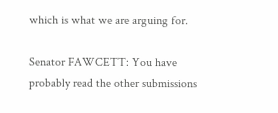which is what we are arguing for.

Senator FAWCETT: You have probably read the other submissions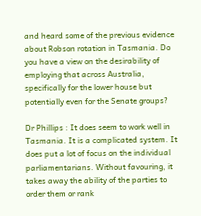and heard some of the previous evidence about Robson rotation in Tasmania. Do you have a view on the desirability of employing that across Australia, specifically for the lower house but potentially even for the Senate groups?

Dr Phillips : It does seem to work well in Tasmania. It is a complicated system. It does put a lot of focus on the individual parliamentarians. Without favouring, it takes away the ability of the parties to order them or rank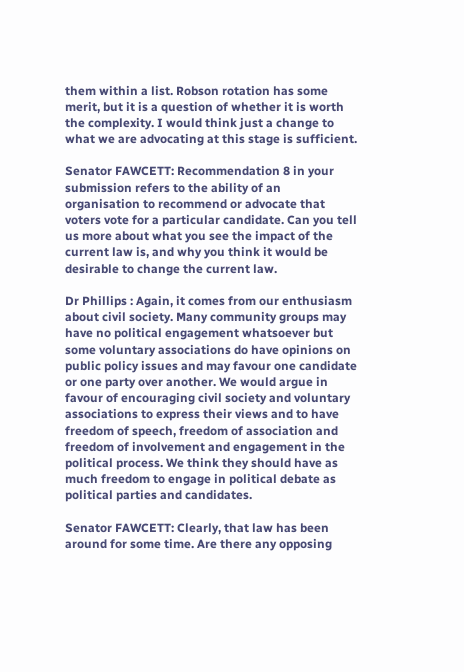them within a list. Robson rotation has some merit, but it is a question of whether it is worth the complexity. I would think just a change to what we are advocating at this stage is sufficient.

Senator FAWCETT: Recommendation 8 in your submission refers to the ability of an organisation to recommend or advocate that voters vote for a particular candidate. Can you tell us more about what you see the impact of the current law is, and why you think it would be desirable to change the current law.

Dr Phillips : Again, it comes from our enthusiasm about civil society. Many community groups may have no political engagement whatsoever but some voluntary associations do have opinions on public policy issues and may favour one candidate or one party over another. We would argue in favour of encouraging civil society and voluntary associations to express their views and to have freedom of speech, freedom of association and freedom of involvement and engagement in the political process. We think they should have as much freedom to engage in political debate as political parties and candidates.

Senator FAWCETT: Clearly, that law has been around for some time. Are there any opposing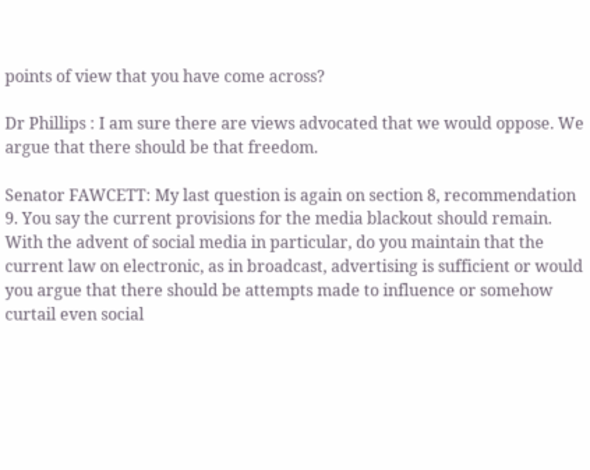points of view that you have come across?

Dr Phillips : I am sure there are views advocated that we would oppose. We argue that there should be that freedom.

Senator FAWCETT: My last question is again on section 8, recommendation 9. You say the current provisions for the media blackout should remain. With the advent of social media in particular, do you maintain that the current law on electronic, as in broadcast, advertising is sufficient or would you argue that there should be attempts made to influence or somehow curtail even social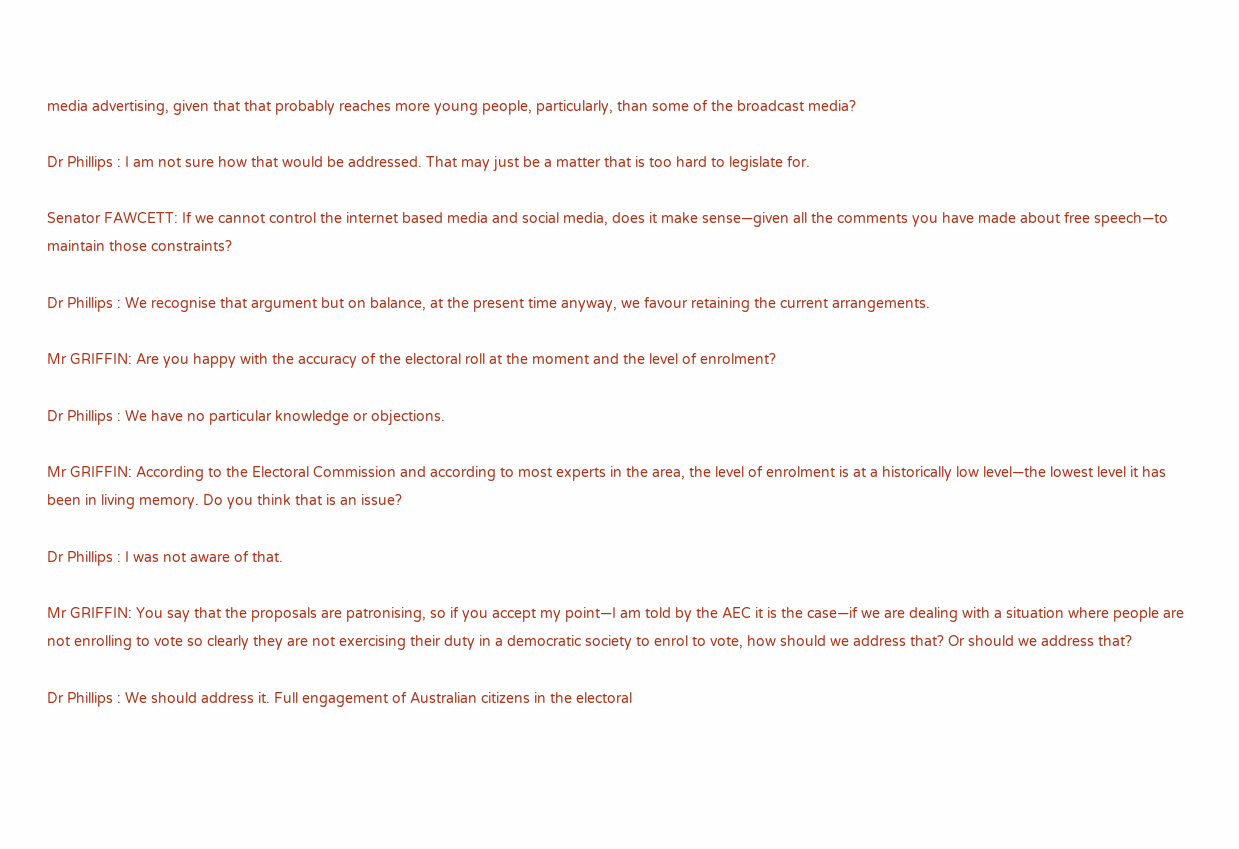media advertising, given that that probably reaches more young people, particularly, than some of the broadcast media?

Dr Phillips : I am not sure how that would be addressed. That may just be a matter that is too hard to legislate for.

Senator FAWCETT: If we cannot control the internet based media and social media, does it make sense—given all the comments you have made about free speech—to maintain those constraints?

Dr Phillips : We recognise that argument but on balance, at the present time anyway, we favour retaining the current arrangements.

Mr GRIFFIN: Are you happy with the accuracy of the electoral roll at the moment and the level of enrolment?

Dr Phillips : We have no particular knowledge or objections.

Mr GRIFFIN: According to the Electoral Commission and according to most experts in the area, the level of enrolment is at a historically low level—the lowest level it has been in living memory. Do you think that is an issue?

Dr Phillips : I was not aware of that.

Mr GRIFFIN: You say that the proposals are patronising, so if you accept my point—I am told by the AEC it is the case—if we are dealing with a situation where people are not enrolling to vote so clearly they are not exercising their duty in a democratic society to enrol to vote, how should we address that? Or should we address that?

Dr Phillips : We should address it. Full engagement of Australian citizens in the electoral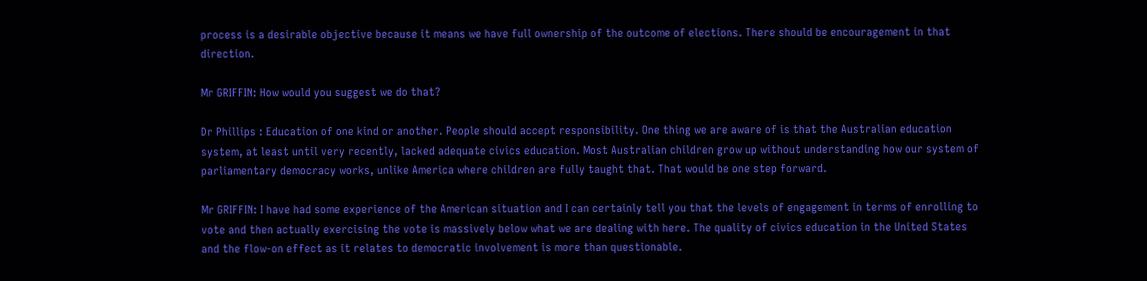process is a desirable objective because it means we have full ownership of the outcome of elections. There should be encouragement in that direction.

Mr GRIFFIN: How would you suggest we do that?

Dr Phillips : Education of one kind or another. People should accept responsibility. One thing we are aware of is that the Australian education system, at least until very recently, lacked adequate civics education. Most Australian children grow up without understanding how our system of parliamentary democracy works, unlike America where children are fully taught that. That would be one step forward.

Mr GRIFFIN: I have had some experience of the American situation and I can certainly tell you that the levels of engagement in terms of enrolling to vote and then actually exercising the vote is massively below what we are dealing with here. The quality of civics education in the United States and the flow-on effect as it relates to democratic involvement is more than questionable.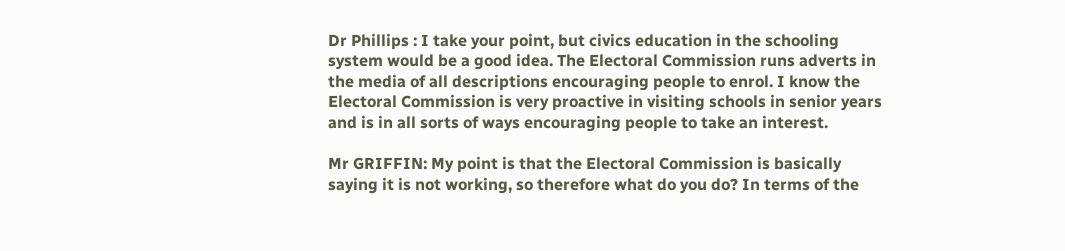Dr Phillips : I take your point, but civics education in the schooling system would be a good idea. The Electoral Commission runs adverts in the media of all descriptions encouraging people to enrol. I know the Electoral Commission is very proactive in visiting schools in senior years and is in all sorts of ways encouraging people to take an interest.

Mr GRIFFIN: My point is that the Electoral Commission is basically saying it is not working, so therefore what do you do? In terms of the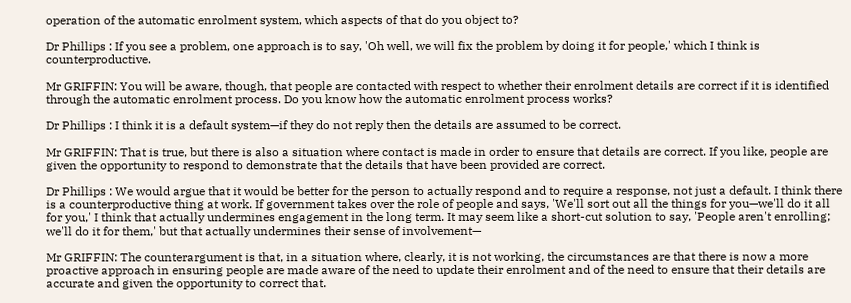operation of the automatic enrolment system, which aspects of that do you object to?

Dr Phillips : If you see a problem, one approach is to say, 'Oh well, we will fix the problem by doing it for people,' which I think is counterproductive.

Mr GRIFFIN: You will be aware, though, that people are contacted with respect to whether their enrolment details are correct if it is identified through the automatic enrolment process. Do you know how the automatic enrolment process works?

Dr Phillips : I think it is a default system—if they do not reply then the details are assumed to be correct.

Mr GRIFFIN: That is true, but there is also a situation where contact is made in order to ensure that details are correct. If you like, people are given the opportunity to respond to demonstrate that the details that have been provided are correct.

Dr Phillips : We would argue that it would be better for the person to actually respond and to require a response, not just a default. I think there is a counterproductive thing at work. If government takes over the role of people and says, 'We'll sort out all the things for you—we'll do it all for you,' I think that actually undermines engagement in the long term. It may seem like a short-cut solution to say, 'People aren't enrolling; we'll do it for them,' but that actually undermines their sense of involvement—

Mr GRIFFIN: The counterargument is that, in a situation where, clearly, it is not working, the circumstances are that there is now a more proactive approach in ensuring people are made aware of the need to update their enrolment and of the need to ensure that their details are accurate and given the opportunity to correct that.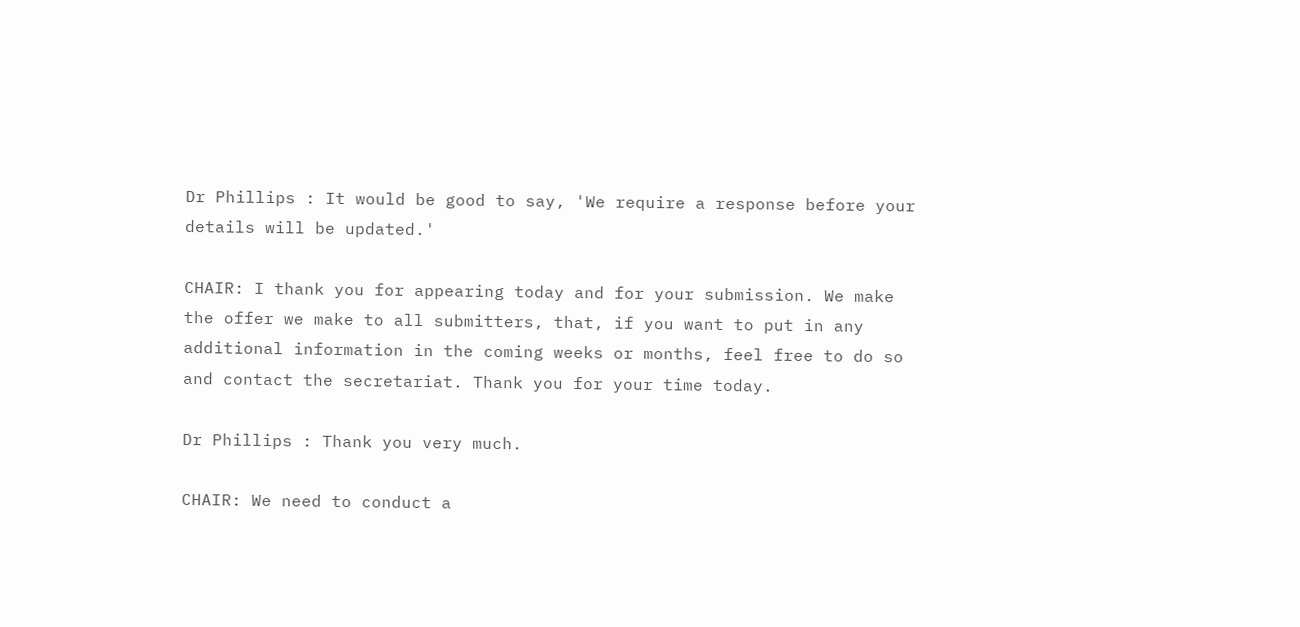Dr Phillips : It would be good to say, 'We require a response before your details will be updated.'

CHAIR: I thank you for appearing today and for your submission. We make the offer we make to all submitters, that, if you want to put in any additional information in the coming weeks or months, feel free to do so and contact the secretariat. Thank you for your time today.

Dr Phillips : Thank you very much.

CHAIR: We need to conduct a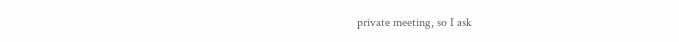private meeting, so I ask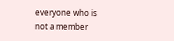everyone who is not a member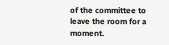of the committee to leave the room for a moment.